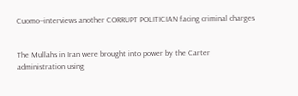Cuomo--interviews another CORRUPT POLITICIAN facing criminal charges


The Mullahs in Iran were brought into power by the Carter administration using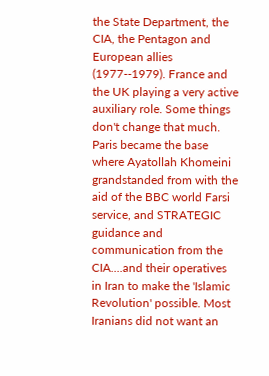the State Department, the CIA, the Pentagon and European allies (1977--1979). France and the UK playing a very active auxiliary role. Some things don't change that much. Paris became the base where Ayatollah Khomeini grandstanded from with the aid of the BBC world Farsi service, and STRATEGIC guidance and communication from the CIA....and their operatives in Iran to make the 'Islamic Revolution' possible. Most Iranians did not want an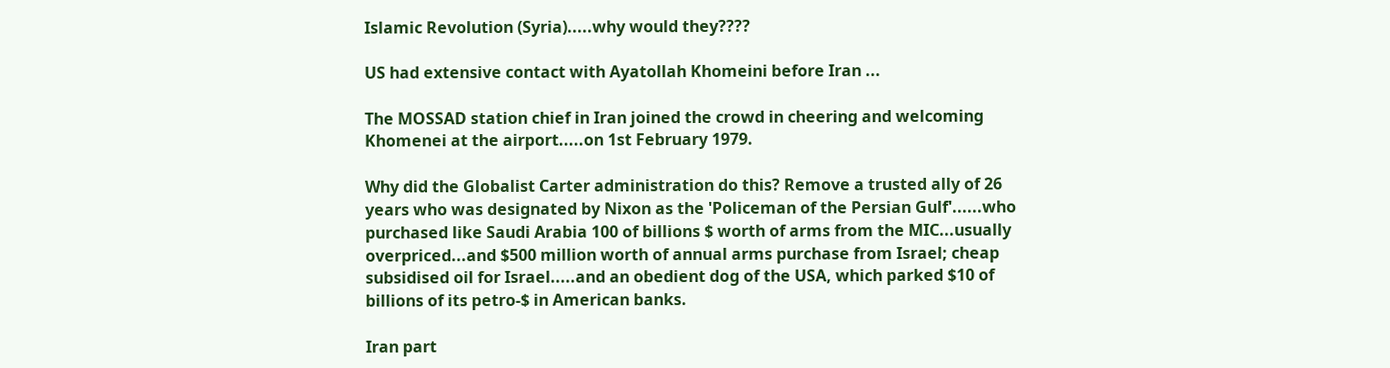Islamic Revolution (Syria).....why would they????

US had extensive contact with Ayatollah Khomeini before Iran ...

The MOSSAD station chief in Iran joined the crowd in cheering and welcoming Khomenei at the airport.....on 1st February 1979.

Why did the Globalist Carter administration do this? Remove a trusted ally of 26 years who was designated by Nixon as the 'Policeman of the Persian Gulf'......who purchased like Saudi Arabia 100 of billions $ worth of arms from the MIC...usually overpriced...and $500 million worth of annual arms purchase from Israel; cheap subsidised oil for Israel.....and an obedient dog of the USA, which parked $10 of billions of its petro-$ in American banks.

Iran part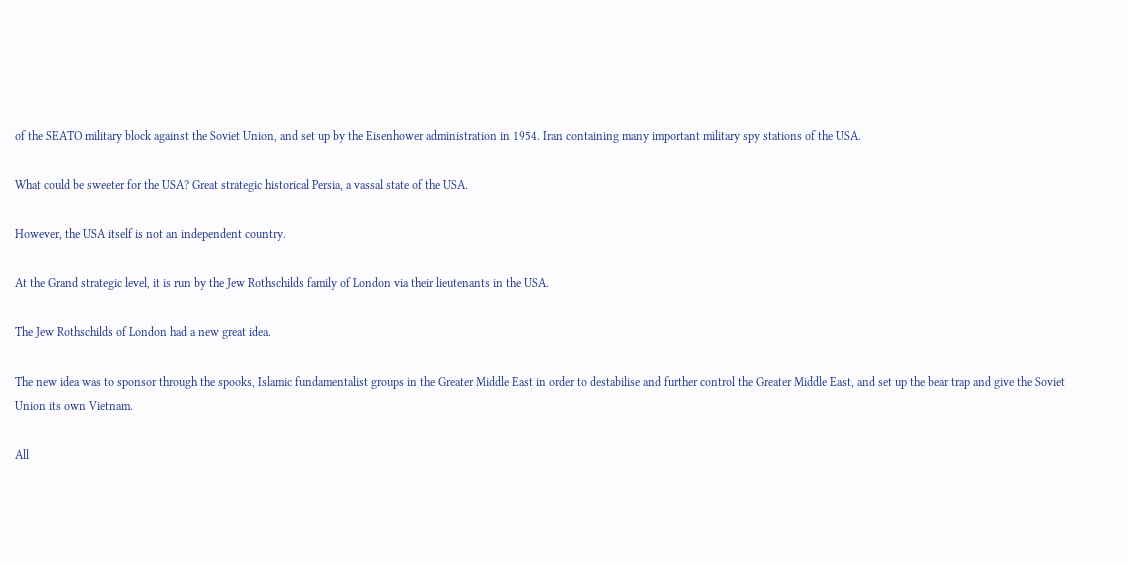of the SEATO military block against the Soviet Union, and set up by the Eisenhower administration in 1954. Iran containing many important military spy stations of the USA.

What could be sweeter for the USA? Great strategic historical Persia, a vassal state of the USA.

However, the USA itself is not an independent country.

At the Grand strategic level, it is run by the Jew Rothschilds family of London via their lieutenants in the USA.

The Jew Rothschilds of London had a new great idea.

The new idea was to sponsor through the spooks, Islamic fundamentalist groups in the Greater Middle East in order to destabilise and further control the Greater Middle East, and set up the bear trap and give the Soviet Union its own Vietnam.

All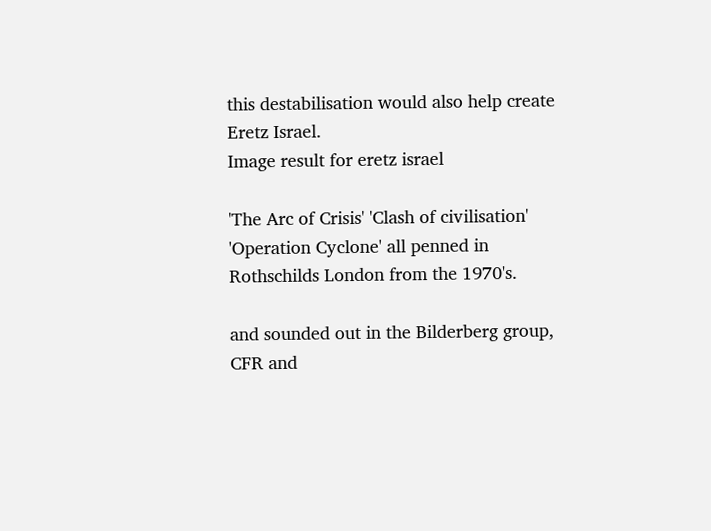this destabilisation would also help create Eretz Israel.
Image result for eretz israel

'The Arc of Crisis' 'Clash of civilisation' 'Operation Cyclone' all penned in Rothschilds London from the 1970's.

and sounded out in the Bilderberg group, CFR and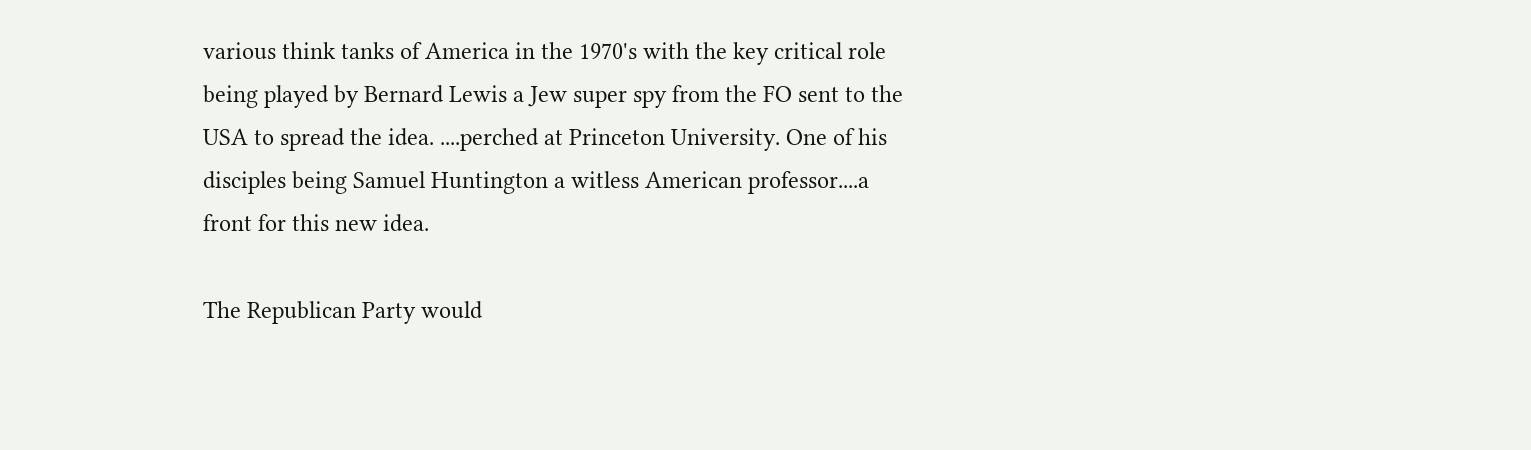various think tanks of America in the 1970's with the key critical role being played by Bernard Lewis a Jew super spy from the FO sent to the USA to spread the idea. ....perched at Princeton University. One of his disciples being Samuel Huntington a witless American professor....a front for this new idea.

The Republican Party would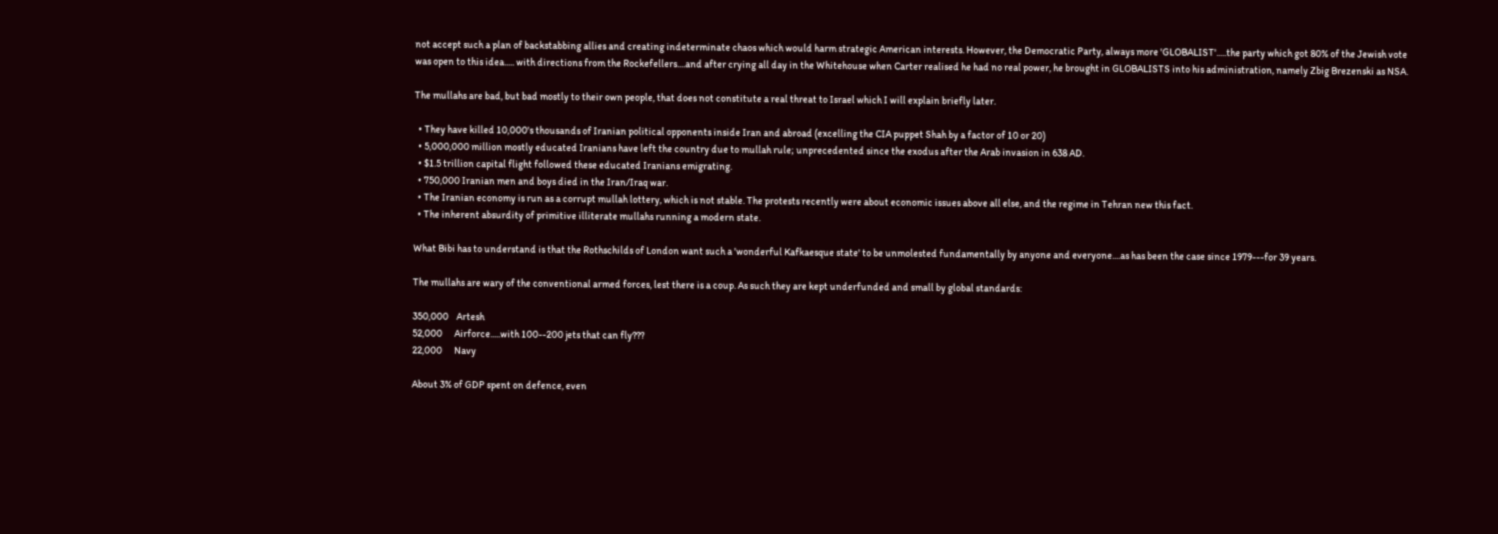not accept such a plan of backstabbing allies and creating indeterminate chaos which would harm strategic American interests. However, the Democratic Party, always more 'GLOBALIST'.....the party which got 80% of the Jewish vote was open to this idea..... with directions from the Rockefellers....and after crying all day in the Whitehouse when Carter realised he had no real power, he brought in GLOBALISTS into his administration, namely Zbig Brezenski as NSA.

The mullahs are bad, but bad mostly to their own people, that does not constitute a real threat to Israel which I will explain briefly later.

  • They have killed 10,000's thousands of Iranian political opponents inside Iran and abroad (excelling the CIA puppet Shah by a factor of 10 or 20)
  • 5,000,000 million mostly educated Iranians have left the country due to mullah rule; unprecedented since the exodus after the Arab invasion in 638 AD.
  • $1.5 trillion capital flight followed these educated Iranians emigrating.
  • 750,000 Iranian men and boys died in the Iran/Iraq war.
  • The Iranian economy is run as a corrupt mullah lottery, which is not stable. The protests recently were about economic issues above all else, and the regime in Tehran new this fact.
  • The inherent absurdity of primitive illiterate mullahs running a modern state.

What Bibi has to understand is that the Rothschilds of London want such a 'wonderful Kafkaesque state' to be unmolested fundamentally by anyone and everyone....as has been the case since 1979---for 39 years.

The mullahs are wary of the conventional armed forces, lest there is a coup. As such they are kept underfunded and small by global standards:

350,000    Artesh
52,000      Airforce.....with 100--200 jets that can fly???
22,000      Navy

About 3% of GDP spent on defence, even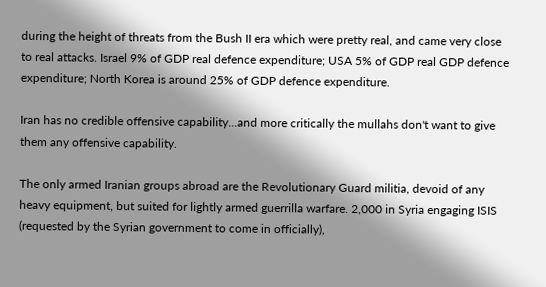during the height of threats from the Bush II era which were pretty real, and came very close to real attacks. Israel 9% of GDP real defence expenditure; USA 5% of GDP real GDP defence expenditure; North Korea is around 25% of GDP defence expenditure.

Iran has no credible offensive capability...and more critically the mullahs don't want to give them any offensive capability.

The only armed Iranian groups abroad are the Revolutionary Guard militia, devoid of any heavy equipment, but suited for lightly armed guerrilla warfare. 2,000 in Syria engaging ISIS (requested by the Syrian government to come in officially),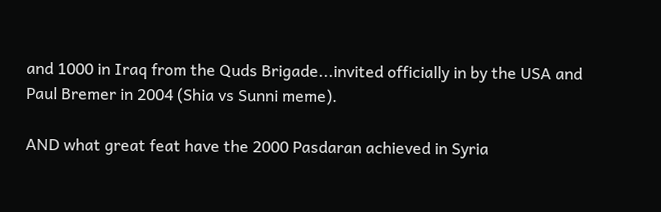and 1000 in Iraq from the Quds Brigade...invited officially in by the USA and Paul Bremer in 2004 (Shia vs Sunni meme).

AND what great feat have the 2000 Pasdaran achieved in Syria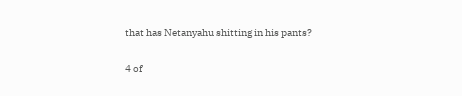that has Netanyahu shitting in his pants?

4 of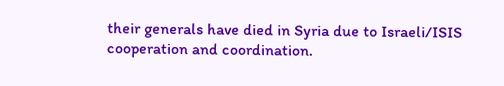their generals have died in Syria due to Israeli/ISIS cooperation and coordination.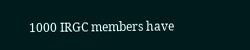1000 IRGC members have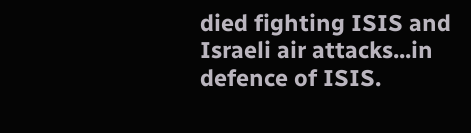died fighting ISIS and Israeli air attacks...in defence of ISIS.